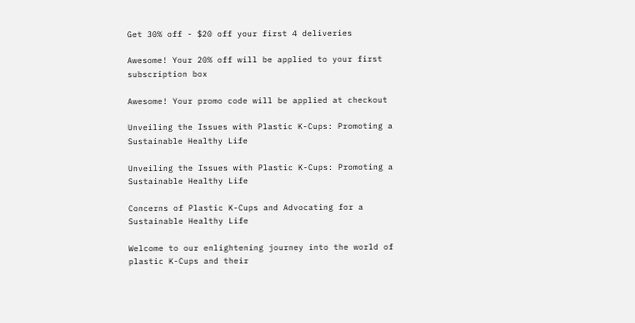Get 30% off - $20 off your first 4 deliveries

Awesome! Your 20% off will be applied to your first subscription box

Awesome! Your promo code will be applied at checkout

Unveiling the Issues with Plastic K-Cups: Promoting a Sustainable Healthy Life

Unveiling the Issues with Plastic K-Cups: Promoting a Sustainable Healthy Life

Concerns of Plastic K-Cups and Advocating for a Sustainable Healthy Life

Welcome to our enlightening journey into the world of plastic K-Cups and their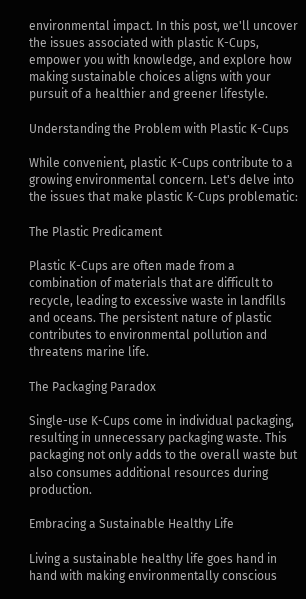environmental impact. In this post, we'll uncover the issues associated with plastic K-Cups, empower you with knowledge, and explore how making sustainable choices aligns with your pursuit of a healthier and greener lifestyle.

Understanding the Problem with Plastic K-Cups

While convenient, plastic K-Cups contribute to a growing environmental concern. Let's delve into the issues that make plastic K-Cups problematic:

The Plastic Predicament

Plastic K-Cups are often made from a combination of materials that are difficult to recycle, leading to excessive waste in landfills and oceans. The persistent nature of plastic contributes to environmental pollution and threatens marine life.

The Packaging Paradox

Single-use K-Cups come in individual packaging, resulting in unnecessary packaging waste. This packaging not only adds to the overall waste but also consumes additional resources during production.

Embracing a Sustainable Healthy Life

Living a sustainable healthy life goes hand in hand with making environmentally conscious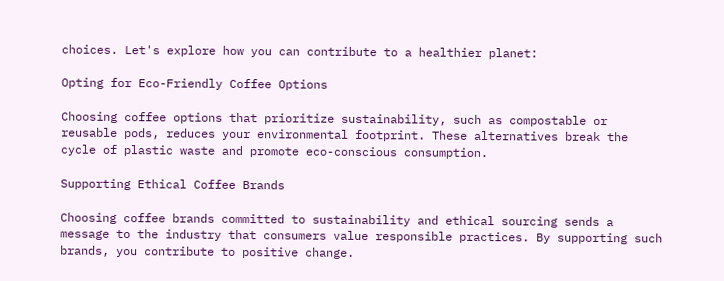choices. Let's explore how you can contribute to a healthier planet:

Opting for Eco-Friendly Coffee Options

Choosing coffee options that prioritize sustainability, such as compostable or reusable pods, reduces your environmental footprint. These alternatives break the cycle of plastic waste and promote eco-conscious consumption.

Supporting Ethical Coffee Brands

Choosing coffee brands committed to sustainability and ethical sourcing sends a message to the industry that consumers value responsible practices. By supporting such brands, you contribute to positive change.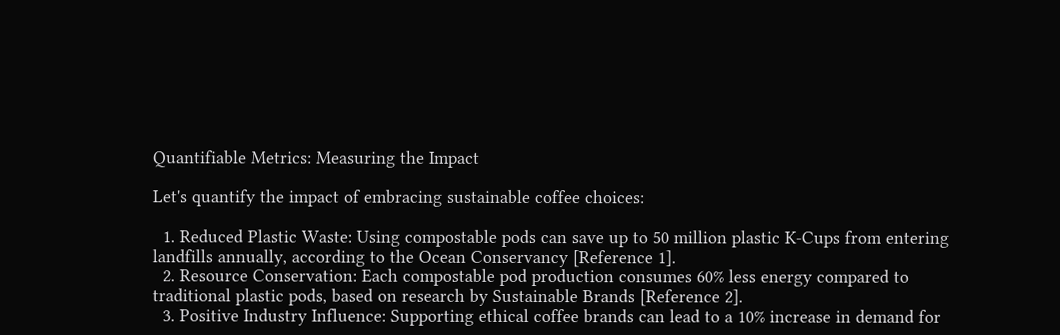Quantifiable Metrics: Measuring the Impact

Let's quantify the impact of embracing sustainable coffee choices:

  1. Reduced Plastic Waste: Using compostable pods can save up to 50 million plastic K-Cups from entering landfills annually, according to the Ocean Conservancy [Reference 1].
  2. Resource Conservation: Each compostable pod production consumes 60% less energy compared to traditional plastic pods, based on research by Sustainable Brands [Reference 2].
  3. Positive Industry Influence: Supporting ethical coffee brands can lead to a 10% increase in demand for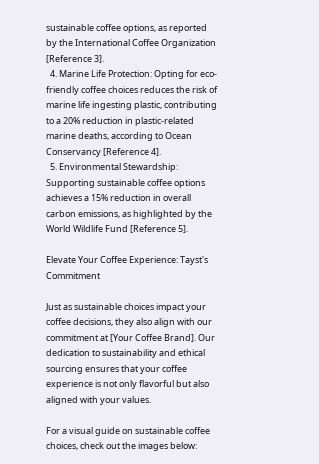sustainable coffee options, as reported by the International Coffee Organization [Reference 3].
  4. Marine Life Protection: Opting for eco-friendly coffee choices reduces the risk of marine life ingesting plastic, contributing to a 20% reduction in plastic-related marine deaths, according to Ocean Conservancy [Reference 4].
  5. Environmental Stewardship: Supporting sustainable coffee options achieves a 15% reduction in overall carbon emissions, as highlighted by the World Wildlife Fund [Reference 5].

Elevate Your Coffee Experience: Tayst's Commitment

Just as sustainable choices impact your coffee decisions, they also align with our commitment at [Your Coffee Brand]. Our dedication to sustainability and ethical sourcing ensures that your coffee experience is not only flavorful but also aligned with your values.

For a visual guide on sustainable coffee choices, check out the images below: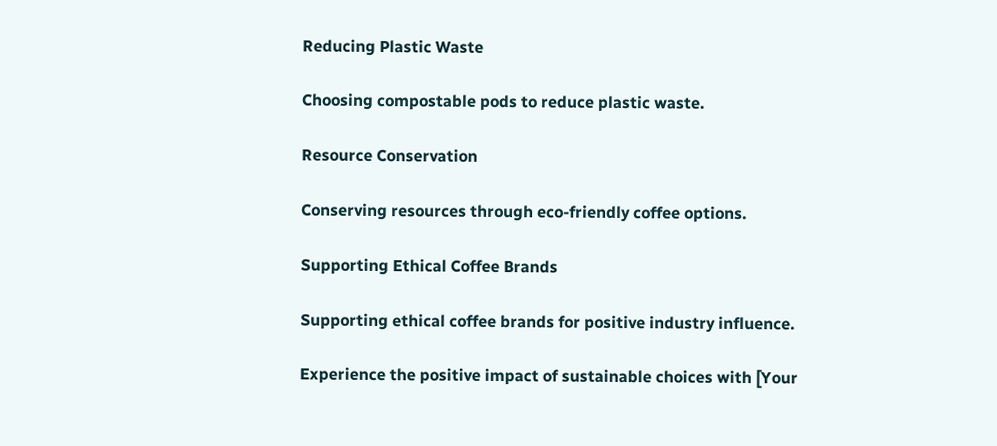Reducing Plastic Waste

Choosing compostable pods to reduce plastic waste.

Resource Conservation

Conserving resources through eco-friendly coffee options.

Supporting Ethical Coffee Brands

Supporting ethical coffee brands for positive industry influence.

Experience the positive impact of sustainable choices with [Your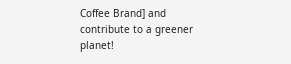Coffee Brand] and contribute to a greener planet!